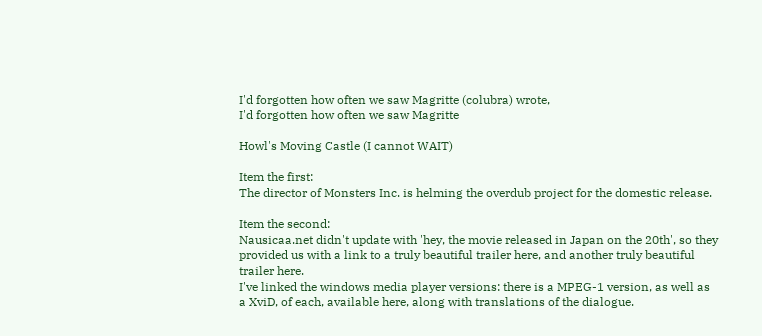I'd forgotten how often we saw Magritte (colubra) wrote,
I'd forgotten how often we saw Magritte

Howl's Moving Castle (I cannot WAIT)

Item the first:
The director of Monsters Inc. is helming the overdub project for the domestic release.

Item the second:
Nausicaa.net didn't update with 'hey, the movie released in Japan on the 20th', so they provided us with a link to a truly beautiful trailer here, and another truly beautiful trailer here.
I've linked the windows media player versions: there is a MPEG-1 version, as well as a XviD, of each, available here, along with translations of the dialogue.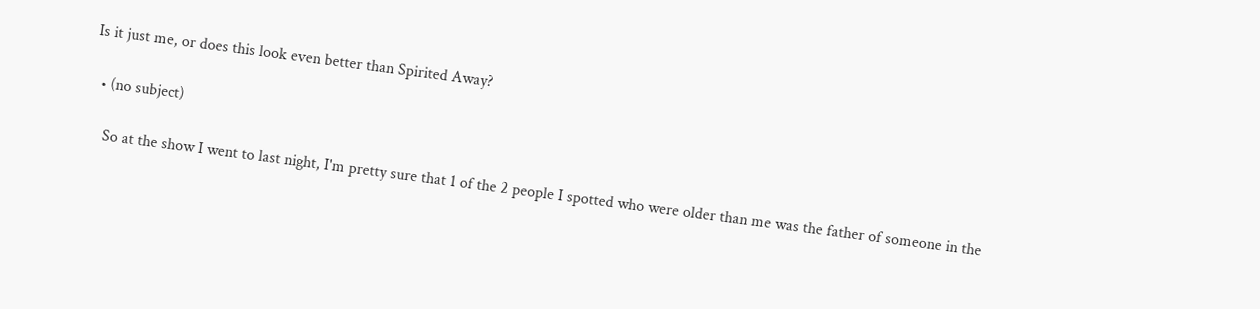Is it just me, or does this look even better than Spirited Away?

  • (no subject)

    So at the show I went to last night, I'm pretty sure that 1 of the 2 people I spotted who were older than me was the father of someone in the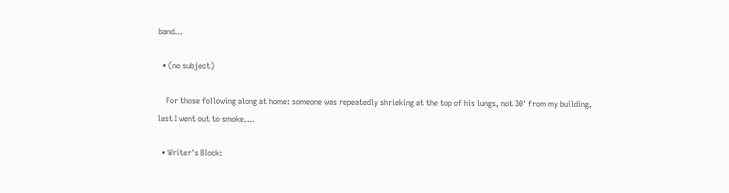band…

  • (no subject)

    For those following along at home: someone was repeatedly shrieking at the top of his lungs, not 30' from my building, last I went out to smoke.…

  • Writer's Block: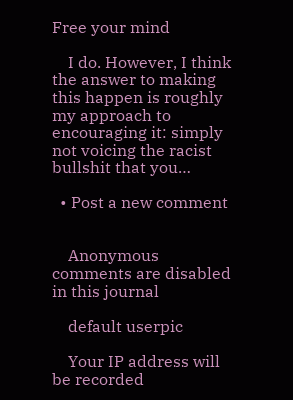Free your mind

    I do. However, I think the answer to making this happen is roughly my approach to encouraging it: simply not voicing the racist bullshit that you…

  • Post a new comment


    Anonymous comments are disabled in this journal

    default userpic

    Your IP address will be recorded